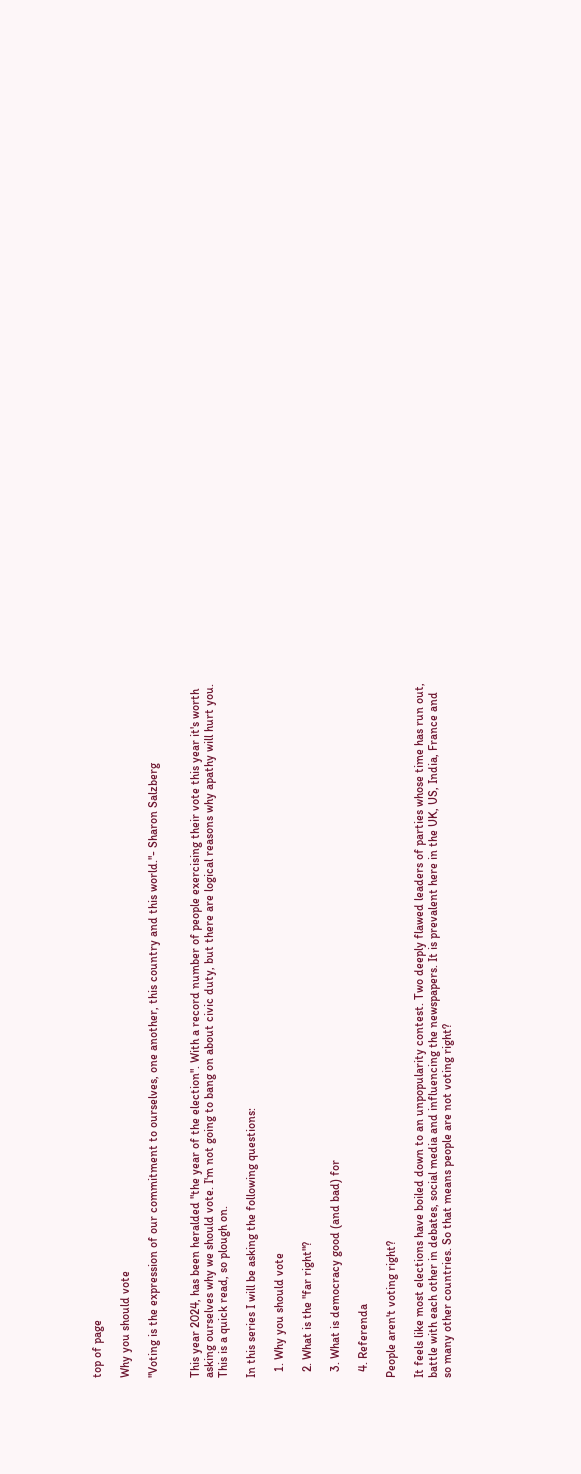top of page

Why you should vote

"Voting is the expression of our commitment to ourselves, one another, this country and this world."- Sharon Salzberg


This year 2024, has been heralded "the year of the election". With a record number of people exercising their vote this year it's worth asking ourselves why we should vote. I'm not going to bang on about civic duty, but there are logical reasons why apathy will hurt you. This is a quick read, so plough on.

In this series I will be asking the following questions:

  1. Why you should vote

  2. What is the "far right"?

  3. What is democracy good (and bad) for

  4. Referenda

People aren't voting right?

It feels like most elections have boiled down to an unpopularity contest. Two deeply flawed leaders of parties whose time has run out, battle with each other in debates, social media and influencing the newspapers. It is prevalent here in the UK, US, India, France and so many other countries. So that means people are not voting right?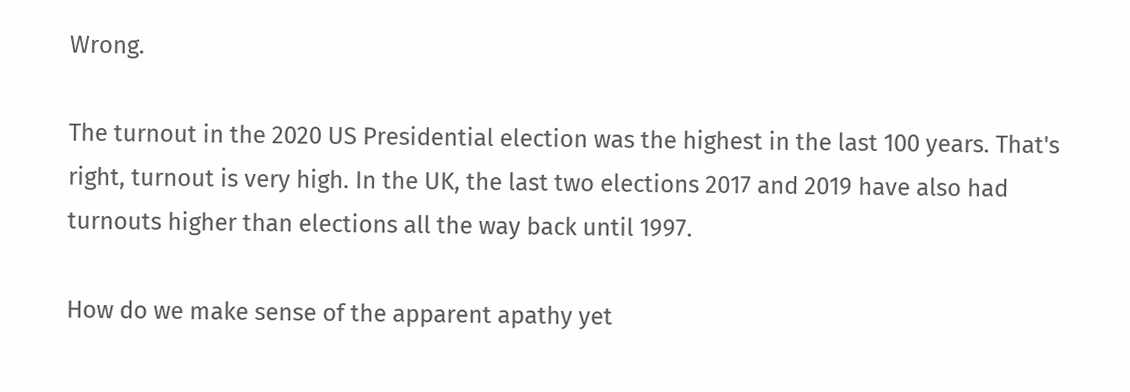Wrong.

The turnout in the 2020 US Presidential election was the highest in the last 100 years. That's right, turnout is very high. In the UK, the last two elections 2017 and 2019 have also had turnouts higher than elections all the way back until 1997.

How do we make sense of the apparent apathy yet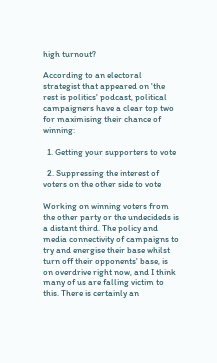high turnout?

According to an electoral strategist that appeared on 'the rest is politics' podcast, political campaigners have a clear top two for maximising their chance of winning:

  1. Getting your supporters to vote

  2. Suppressing the interest of voters on the other side to vote

Working on winning voters from the other party or the undecideds is a distant third. The policy and media connectivity of campaigns to try and energise their base whilst turn off their opponents' base, is on overdrive right now, and I think many of us are falling victim to this. There is certainly an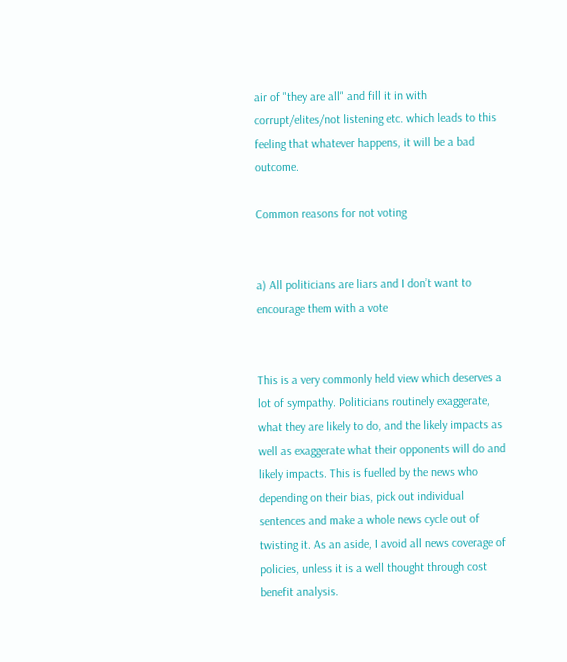air of "they are all" and fill it in with corrupt/elites/not listening etc. which leads to this feeling that whatever happens, it will be a bad outcome.

Common reasons for not voting


a) All politicians are liars and I don’t want to encourage them with a vote


This is a very commonly held view which deserves a lot of sympathy. Politicians routinely exaggerate, what they are likely to do, and the likely impacts as well as exaggerate what their opponents will do and likely impacts. This is fuelled by the news who depending on their bias, pick out individual sentences and make a whole news cycle out of twisting it. As an aside, I avoid all news coverage of policies, unless it is a well thought through cost benefit analysis.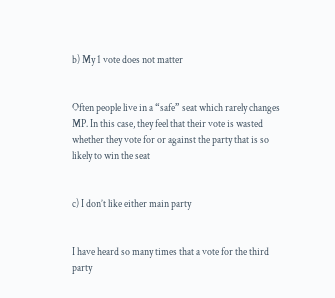b) My 1 vote does not matter


Often people live in a “safe” seat which rarely changes MP. In this case, they feel that their vote is wasted whether they vote for or against the party that is so likely to win the seat


c) I don’t like either main party


I have heard so many times that a vote for the third party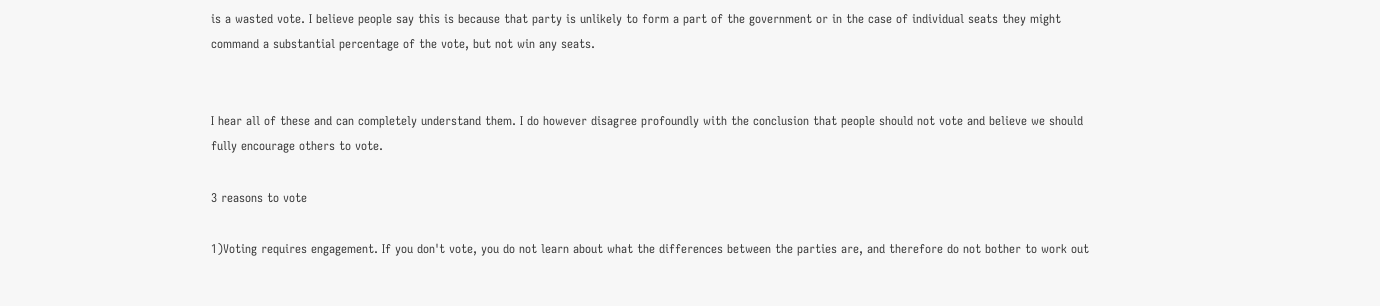is a wasted vote. I believe people say this is because that party is unlikely to form a part of the government or in the case of individual seats they might command a substantial percentage of the vote, but not win any seats.


I hear all of these and can completely understand them. I do however disagree profoundly with the conclusion that people should not vote and believe we should fully encourage others to vote.

3 reasons to vote

1)Voting requires engagement. If you don't vote, you do not learn about what the differences between the parties are, and therefore do not bother to work out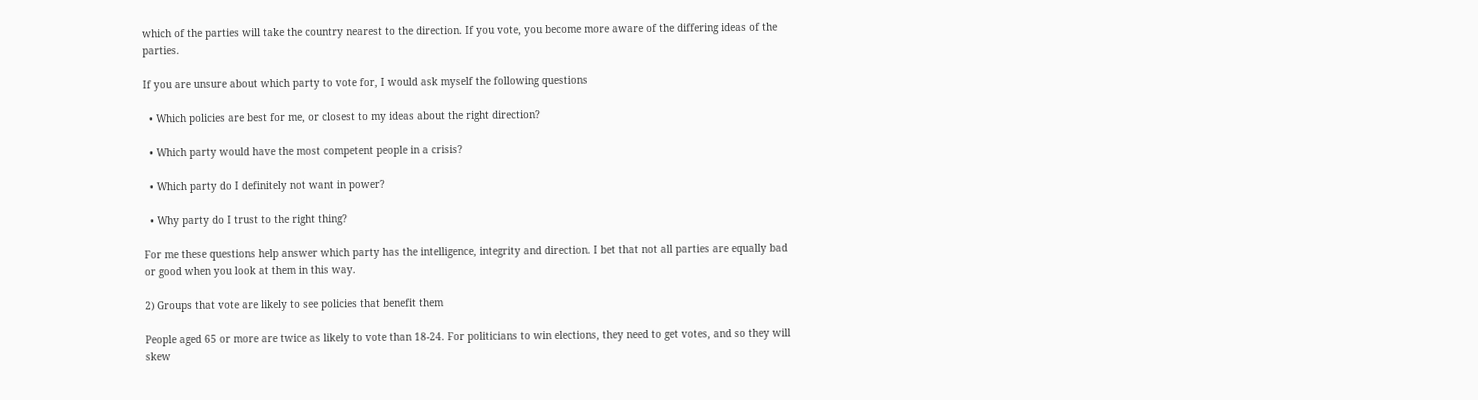which of the parties will take the country nearest to the direction. If you vote, you become more aware of the differing ideas of the parties.

If you are unsure about which party to vote for, I would ask myself the following questions

  • Which policies are best for me, or closest to my ideas about the right direction?

  • Which party would have the most competent people in a crisis?

  • Which party do I definitely not want in power?

  • Why party do I trust to the right thing?

For me these questions help answer which party has the intelligence, integrity and direction. I bet that not all parties are equally bad or good when you look at them in this way.

2) Groups that vote are likely to see policies that benefit them

People aged 65 or more are twice as likely to vote than 18-24. For politicians to win elections, they need to get votes, and so they will skew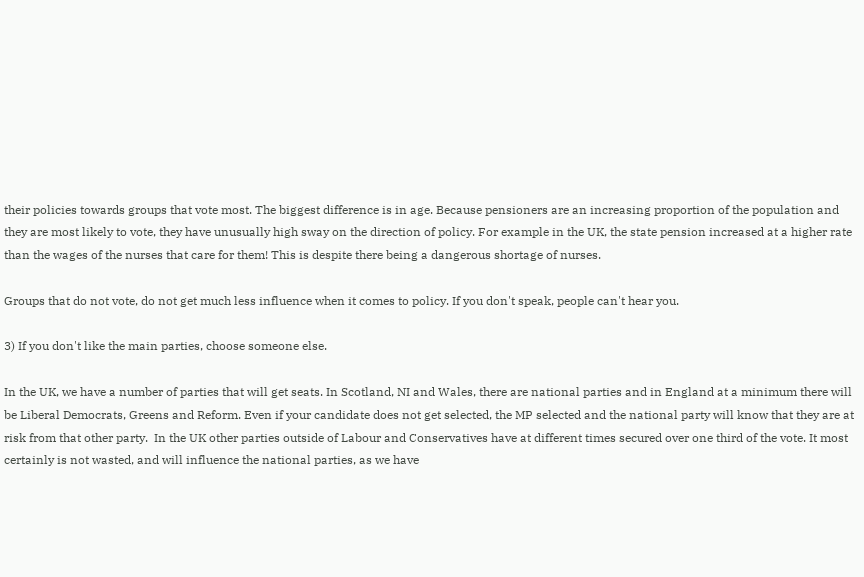their policies towards groups that vote most. The biggest difference is in age. Because pensioners are an increasing proportion of the population and they are most likely to vote, they have unusually high sway on the direction of policy. For example in the UK, the state pension increased at a higher rate than the wages of the nurses that care for them! This is despite there being a dangerous shortage of nurses.

Groups that do not vote, do not get much less influence when it comes to policy. If you don't speak, people can't hear you.

3) If you don't like the main parties, choose someone else.

In the UK, we have a number of parties that will get seats. In Scotland, NI and Wales, there are national parties and in England at a minimum there will be Liberal Democrats, Greens and Reform. Even if your candidate does not get selected, the MP selected and the national party will know that they are at risk from that other party.  In the UK other parties outside of Labour and Conservatives have at different times secured over one third of the vote. It most certainly is not wasted, and will influence the national parties, as we have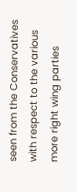seen from the Conservatives with respect to the various more right wing parties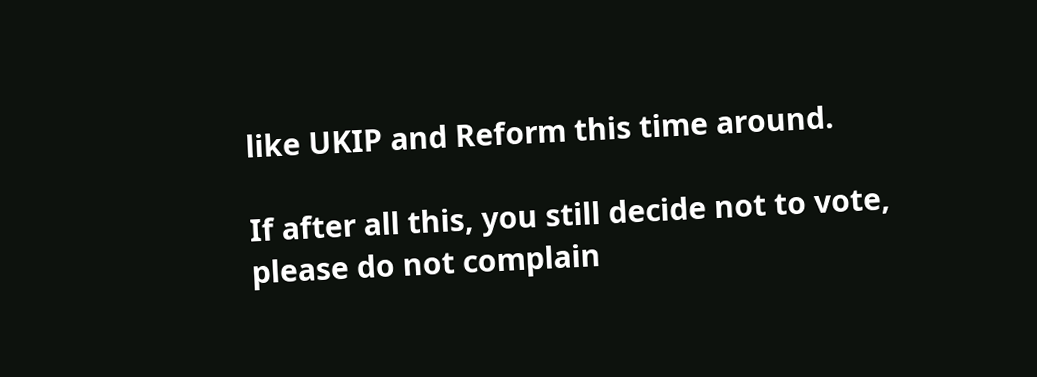like UKIP and Reform this time around.

If after all this, you still decide not to vote, please do not complain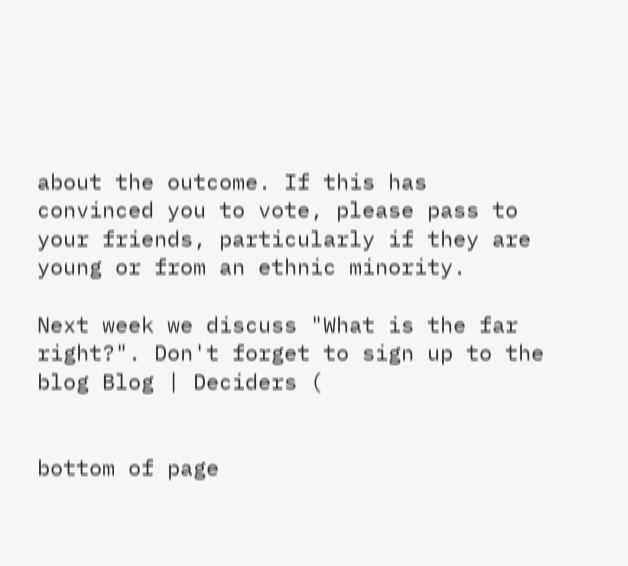about the outcome. If this has convinced you to vote, please pass to your friends, particularly if they are young or from an ethnic minority.

Next week we discuss "What is the far right?". Don't forget to sign up to the blog Blog | Deciders (


bottom of page